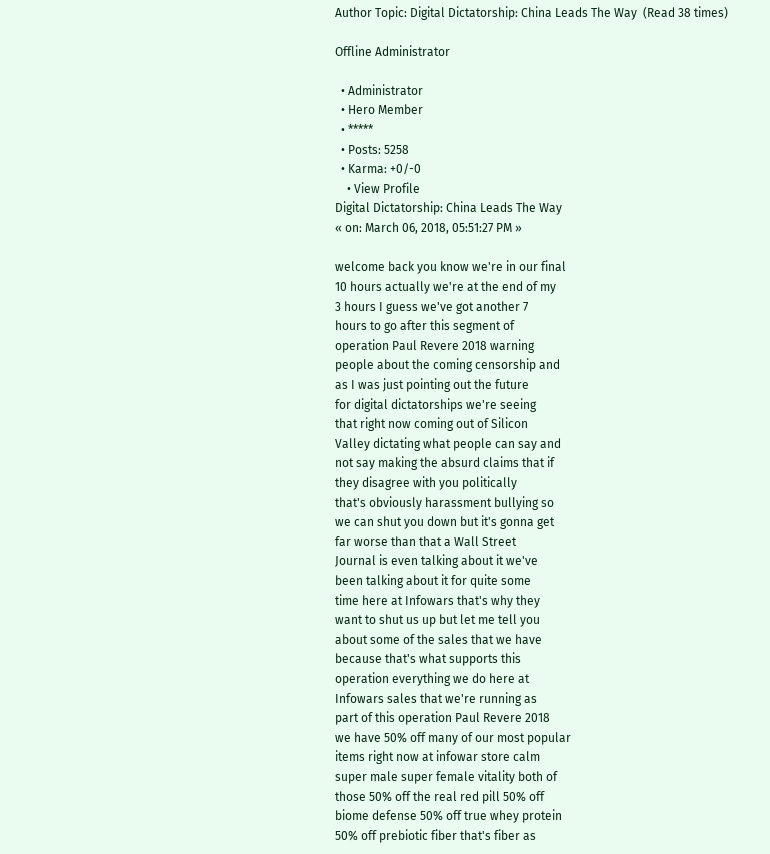Author Topic: Digital Dictatorship: China Leads The Way  (Read 38 times)

Offline Administrator

  • Administrator
  • Hero Member
  • *****
  • Posts: 5258
  • Karma: +0/-0
    • View Profile
Digital Dictatorship: China Leads The Way
« on: March 06, 2018, 05:51:27 PM »

welcome back you know we're in our final
10 hours actually we're at the end of my
3 hours I guess we've got another 7
hours to go after this segment of
operation Paul Revere 2018 warning
people about the coming censorship and
as I was just pointing out the future
for digital dictatorships we're seeing
that right now coming out of Silicon
Valley dictating what people can say and
not say making the absurd claims that if
they disagree with you politically
that's obviously harassment bullying so
we can shut you down but it's gonna get
far worse than that a Wall Street
Journal is even talking about it we've
been talking about it for quite some
time here at Infowars that's why they
want to shut us up but let me tell you
about some of the sales that we have
because that's what supports this
operation everything we do here at
Infowars sales that we're running as
part of this operation Paul Revere 2018
we have 50% off many of our most popular
items right now at infowar store calm
super male super female vitality both of
those 50% off the real red pill 50% off
biome defense 50% off true whey protein
50% off prebiotic fiber that's fiber as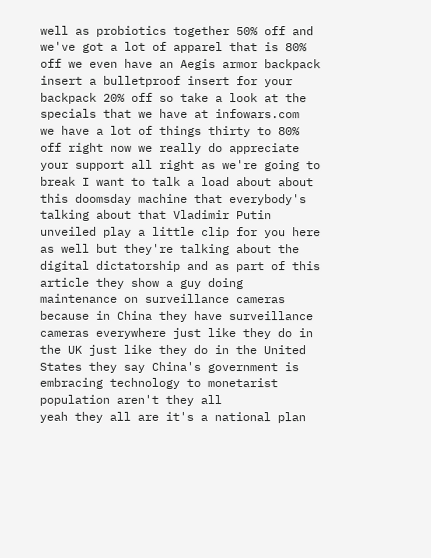well as probiotics together 50% off and
we've got a lot of apparel that is 80%
off we even have an Aegis armor backpack
insert a bulletproof insert for your
backpack 20% off so take a look at the
specials that we have at infowars.com
we have a lot of things thirty to 80%
off right now we really do appreciate
your support all right as we're going to
break I want to talk a load about about
this doomsday machine that everybody's
talking about that Vladimir Putin
unveiled play a little clip for you here
as well but they're talking about the
digital dictatorship and as part of this
article they show a guy doing
maintenance on surveillance cameras
because in China they have surveillance
cameras everywhere just like they do in
the UK just like they do in the United
States they say China's government is
embracing technology to monetarist
population aren't they all
yeah they all are it's a national plan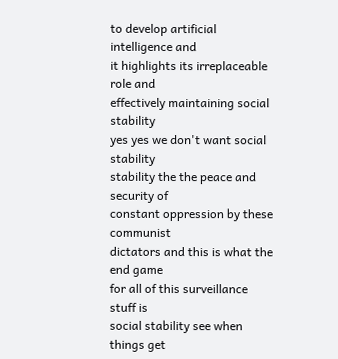to develop artificial intelligence and
it highlights its irreplaceable role and
effectively maintaining social stability
yes yes we don't want social stability
stability the the peace and security of
constant oppression by these communist
dictators and this is what the end game
for all of this surveillance stuff is
social stability see when things get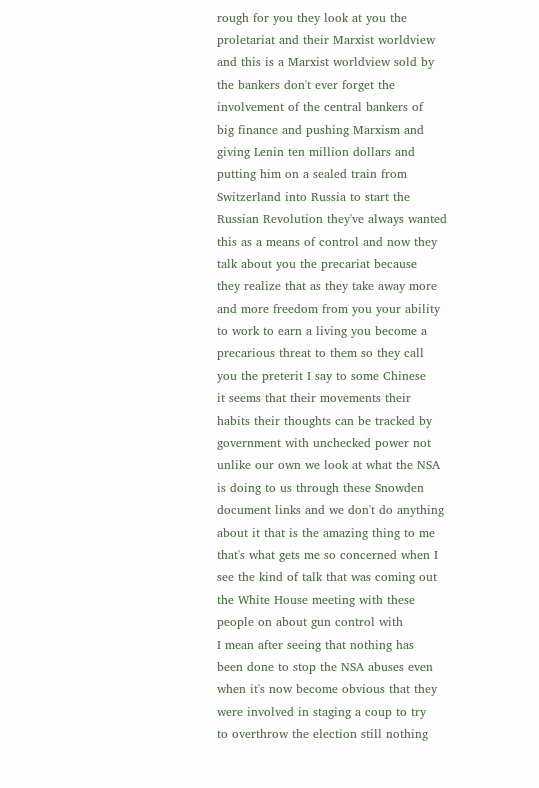rough for you they look at you the
proletariat and their Marxist worldview
and this is a Marxist worldview sold by
the bankers don't ever forget the
involvement of the central bankers of
big finance and pushing Marxism and
giving Lenin ten million dollars and
putting him on a sealed train from
Switzerland into Russia to start the
Russian Revolution they've always wanted
this as a means of control and now they
talk about you the precariat because
they realize that as they take away more
and more freedom from you your ability
to work to earn a living you become a
precarious threat to them so they call
you the preterit I say to some Chinese
it seems that their movements their
habits their thoughts can be tracked by
government with unchecked power not
unlike our own we look at what the NSA
is doing to us through these Snowden
document links and we don't do anything
about it that is the amazing thing to me
that's what gets me so concerned when I
see the kind of talk that was coming out
the White House meeting with these
people on about gun control with
I mean after seeing that nothing has
been done to stop the NSA abuses even
when it's now become obvious that they
were involved in staging a coup to try
to overthrow the election still nothing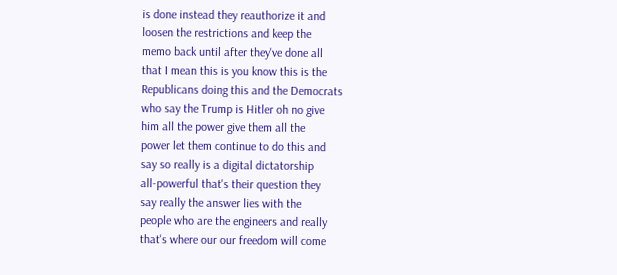is done instead they reauthorize it and
loosen the restrictions and keep the
memo back until after they've done all
that I mean this is you know this is the
Republicans doing this and the Democrats
who say the Trump is Hitler oh no give
him all the power give them all the
power let them continue to do this and
say so really is a digital dictatorship
all-powerful that's their question they
say really the answer lies with the
people who are the engineers and really
that's where our our freedom will come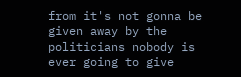from it's not gonna be given away by the
politicians nobody is ever going to give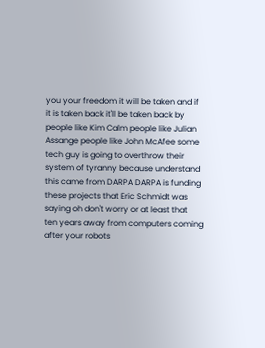you your freedom it will be taken and if
it is taken back it'll be taken back by
people like Kim Calm people like Julian
Assange people like John McAfee some
tech guy is going to overthrow their
system of tyranny because understand
this came from DARPA DARPA is funding
these projects that Eric Schmidt was
saying oh don't worry or at least that
ten years away from computers coming
after your robots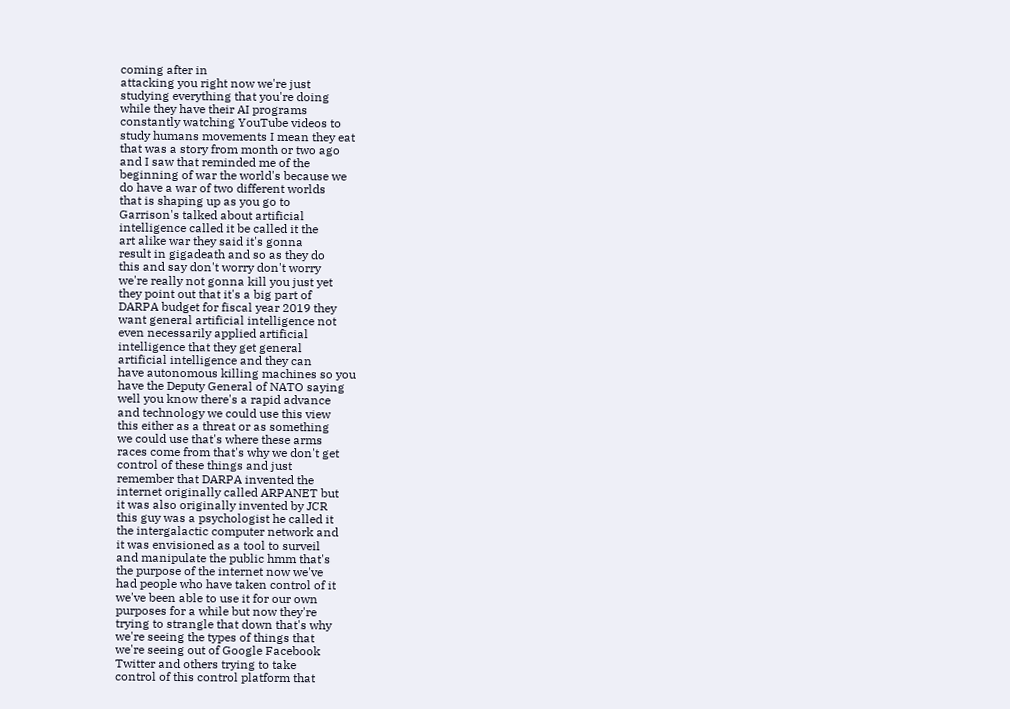coming after in
attacking you right now we're just
studying everything that you're doing
while they have their AI programs
constantly watching YouTube videos to
study humans movements I mean they eat
that was a story from month or two ago
and I saw that reminded me of the
beginning of war the world's because we
do have a war of two different worlds
that is shaping up as you go to
Garrison's talked about artificial
intelligence called it be called it the
art alike war they said it's gonna
result in gigadeath and so as they do
this and say don't worry don't worry
we're really not gonna kill you just yet
they point out that it's a big part of
DARPA budget for fiscal year 2019 they
want general artificial intelligence not
even necessarily applied artificial
intelligence that they get general
artificial intelligence and they can
have autonomous killing machines so you
have the Deputy General of NATO saying
well you know there's a rapid advance
and technology we could use this view
this either as a threat or as something
we could use that's where these arms
races come from that's why we don't get
control of these things and just
remember that DARPA invented the
internet originally called ARPANET but
it was also originally invented by JCR
this guy was a psychologist he called it
the intergalactic computer network and
it was envisioned as a tool to surveil
and manipulate the public hmm that's
the purpose of the internet now we've
had people who have taken control of it
we've been able to use it for our own
purposes for a while but now they're
trying to strangle that down that's why
we're seeing the types of things that
we're seeing out of Google Facebook
Twitter and others trying to take
control of this control platform that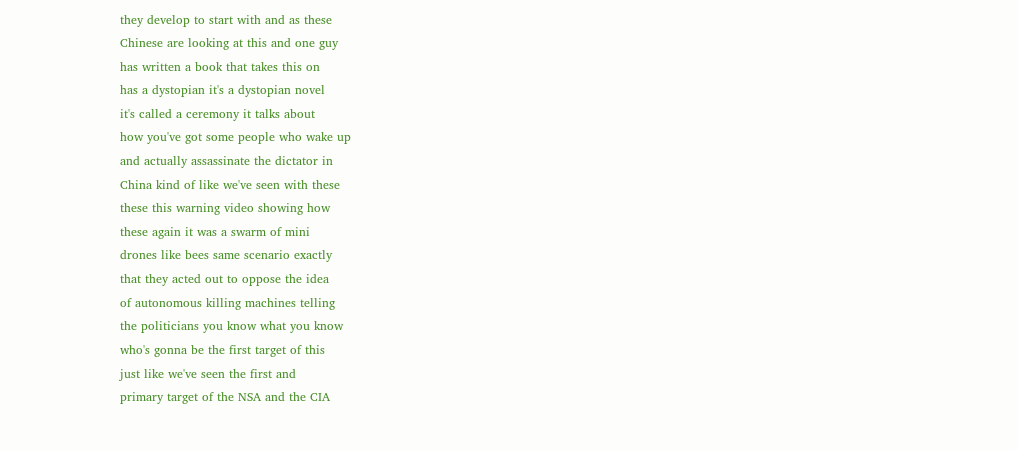they develop to start with and as these
Chinese are looking at this and one guy
has written a book that takes this on
has a dystopian it's a dystopian novel
it's called a ceremony it talks about
how you've got some people who wake up
and actually assassinate the dictator in
China kind of like we've seen with these
these this warning video showing how
these again it was a swarm of mini
drones like bees same scenario exactly
that they acted out to oppose the idea
of autonomous killing machines telling
the politicians you know what you know
who's gonna be the first target of this
just like we've seen the first and
primary target of the NSA and the CIA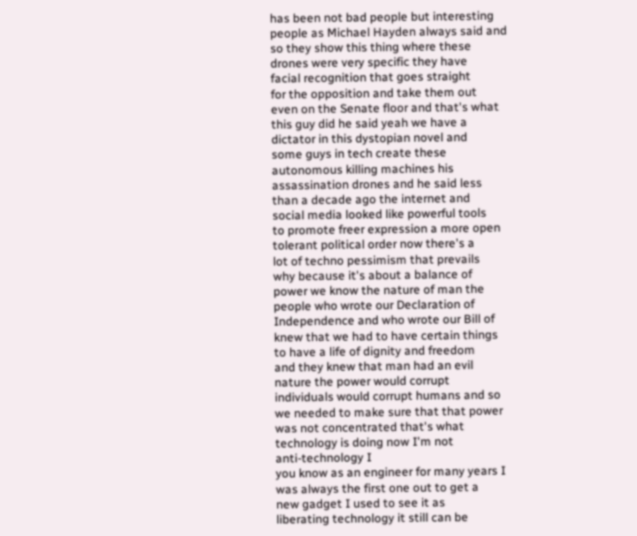has been not bad people but interesting
people as Michael Hayden always said and
so they show this thing where these
drones were very specific they have
facial recognition that goes straight
for the opposition and take them out
even on the Senate floor and that's what
this guy did he said yeah we have a
dictator in this dystopian novel and
some guys in tech create these
autonomous killing machines his
assassination drones and he said less
than a decade ago the internet and
social media looked like powerful tools
to promote freer expression a more open
tolerant political order now there's a
lot of techno pessimism that prevails
why because it's about a balance of
power we know the nature of man the
people who wrote our Declaration of
Independence and who wrote our Bill of
knew that we had to have certain things
to have a life of dignity and freedom
and they knew that man had an evil
nature the power would corrupt
individuals would corrupt humans and so
we needed to make sure that that power
was not concentrated that's what
technology is doing now I'm not
anti-technology I
you know as an engineer for many years I
was always the first one out to get a
new gadget I used to see it as
liberating technology it still can be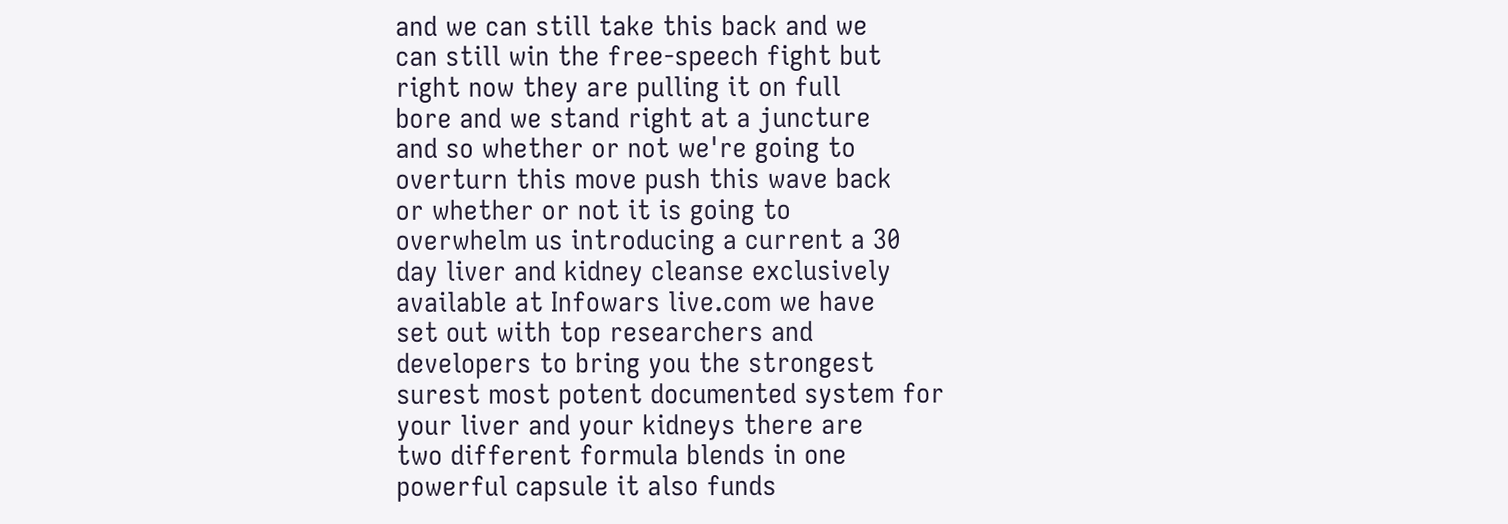and we can still take this back and we
can still win the free-speech fight but
right now they are pulling it on full
bore and we stand right at a juncture
and so whether or not we're going to
overturn this move push this wave back
or whether or not it is going to
overwhelm us introducing a current a 30
day liver and kidney cleanse exclusively
available at Infowars live.com we have
set out with top researchers and
developers to bring you the strongest
surest most potent documented system for
your liver and your kidneys there are
two different formula blends in one
powerful capsule it also funds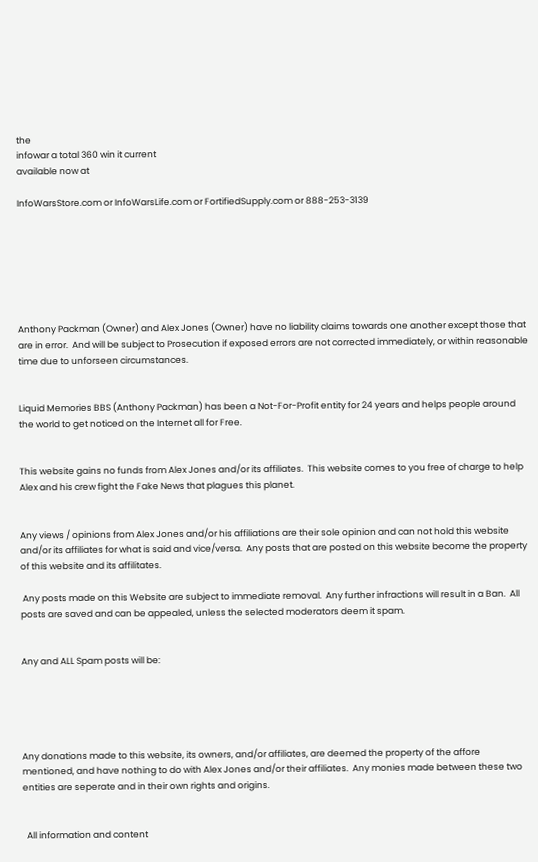the
infowar a total 360 win it current
available now at

InfoWarsStore.com or InfoWarsLife.com or FortifiedSupply.com or 888-253-3139







Anthony Packman (Owner) and Alex Jones (Owner) have no liability claims towards one another except those that are in error.  And will be subject to Prosecution if exposed errors are not corrected immediately, or within reasonable time due to unforseen circumstances.


Liquid Memories BBS (Anthony Packman) has been a Not-For-Profit entity for 24 years and helps people around the world to get noticed on the Internet all for Free.


This website gains no funds from Alex Jones and/or its affiliates.  This website comes to you free of charge to help Alex and his crew fight the Fake News that plagues this planet.


Any views / opinions from Alex Jones and/or his affiliations are their sole opinion and can not hold this website and/or its affiliates for what is said and vice/versa.  Any posts that are posted on this website become the property of this website and its affilitates.

 Any posts made on this Website are subject to immediate removal.  Any further infractions will result in a Ban.  All posts are saved and can be appealed, unless the selected moderators deem it spam.


Any and ALL Spam posts will be:





Any donations made to this website, its owners, and/or affiliates, are deemed the property of the affore mentioned, and have nothing to do with Alex Jones and/or their affiliates.  Any monies made between these two entities are seperate and in their own rights and origins.


  All information and content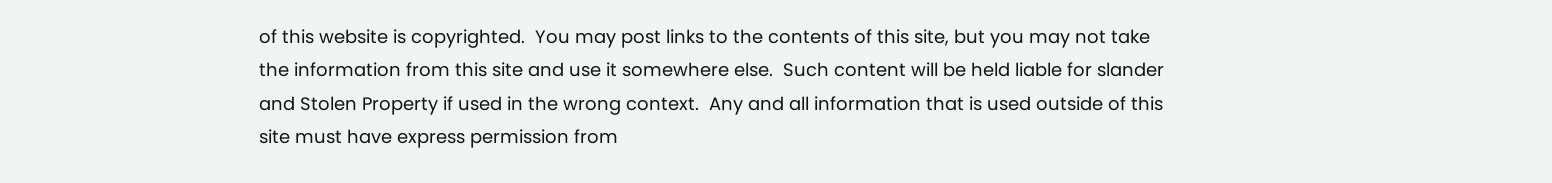of this website is copyrighted.  You may post links to the contents of this site, but you may not take the information from this site and use it somewhere else.  Such content will be held liable for slander and Stolen Property if used in the wrong context.  Any and all information that is used outside of this site must have express permission from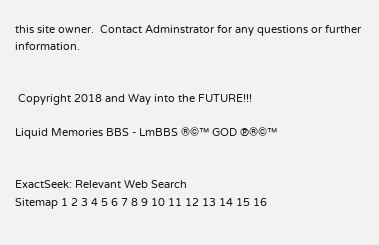this site owner.  Contact Adminstrator for any questions or further information.


 Copyright 2018 and Way into the FUTURE!!!

Liquid Memories BBS - LmBBS ®©™ GOD ℗®©™


ExactSeek: Relevant Web Search
Sitemap 1 2 3 4 5 6 7 8 9 10 11 12 13 14 15 16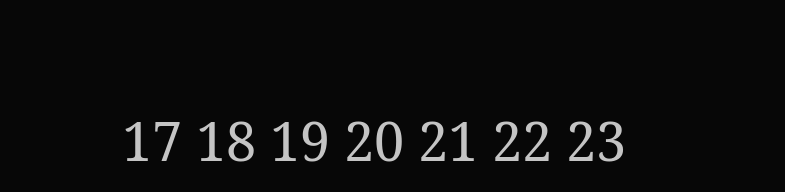17 18 19 20 21 22 23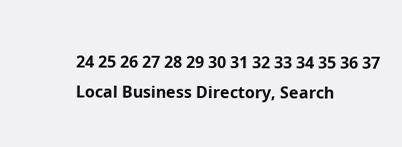24 25 26 27 28 29 30 31 32 33 34 35 36 37
Local Business Directory, Search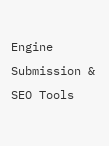Engine Submission & SEO Tools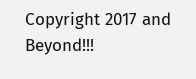Copyright 2017 and Beyond!!!